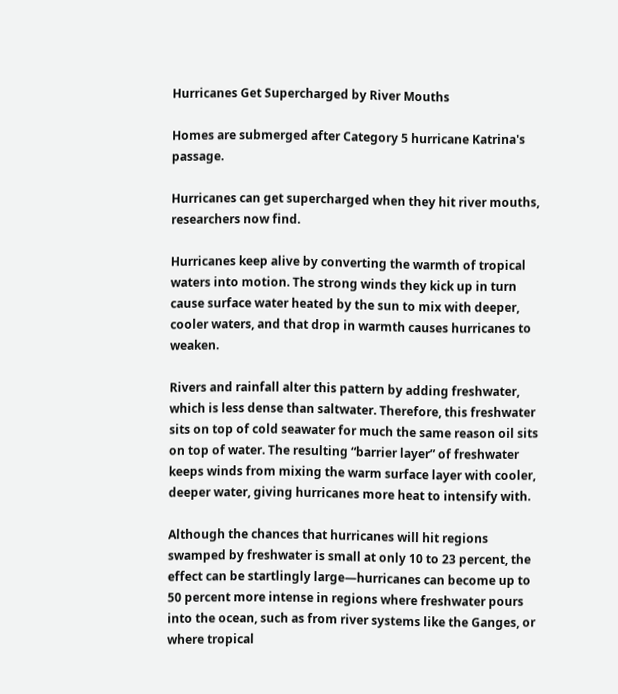Hurricanes Get Supercharged by River Mouths

Homes are submerged after Category 5 hurricane Katrina's passage.

Hurricanes can get supercharged when they hit river mouths, researchers now find.

Hurricanes keep alive by converting the warmth of tropical waters into motion. The strong winds they kick up in turn cause surface water heated by the sun to mix with deeper, cooler waters, and that drop in warmth causes hurricanes to weaken.

Rivers and rainfall alter this pattern by adding freshwater, which is less dense than saltwater. Therefore, this freshwater sits on top of cold seawater for much the same reason oil sits on top of water. The resulting “barrier layer” of freshwater keeps winds from mixing the warm surface layer with cooler, deeper water, giving hurricanes more heat to intensify with.

Although the chances that hurricanes will hit regions swamped by freshwater is small at only 10 to 23 percent, the effect can be startlingly large—hurricanes can become up to 50 percent more intense in regions where freshwater pours into the ocean, such as from river systems like the Ganges, or where tropical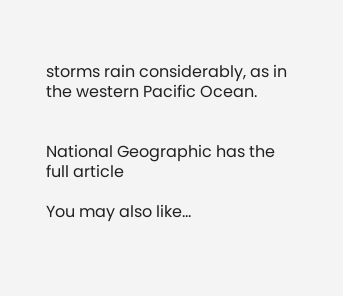storms rain considerably, as in the western Pacific Ocean.


National Geographic has the full article

You may also like...